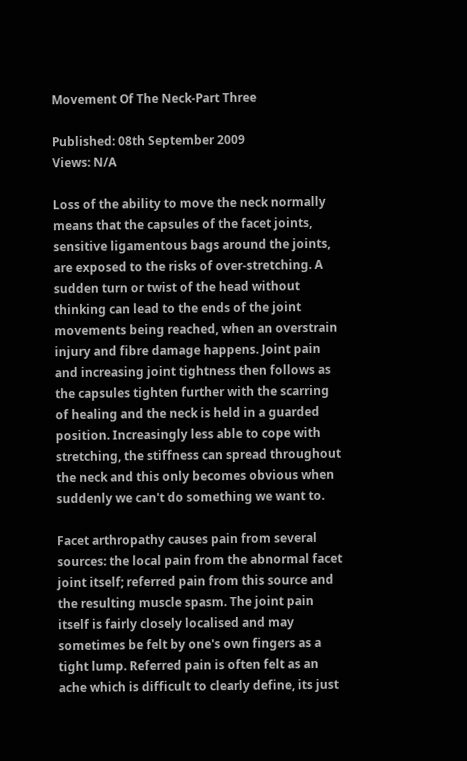Movement Of The Neck-Part Three

Published: 08th September 2009
Views: N/A

Loss of the ability to move the neck normally means that the capsules of the facet joints, sensitive ligamentous bags around the joints, are exposed to the risks of over-stretching. A sudden turn or twist of the head without thinking can lead to the ends of the joint movements being reached, when an overstrain injury and fibre damage happens. Joint pain and increasing joint tightness then follows as the capsules tighten further with the scarring of healing and the neck is held in a guarded position. Increasingly less able to cope with stretching, the stiffness can spread throughout the neck and this only becomes obvious when suddenly we can't do something we want to.

Facet arthropathy causes pain from several sources: the local pain from the abnormal facet joint itself; referred pain from this source and the resulting muscle spasm. The joint pain itself is fairly closely localised and may sometimes be felt by one's own fingers as a tight lump. Referred pain is often felt as an ache which is difficult to clearly define, its just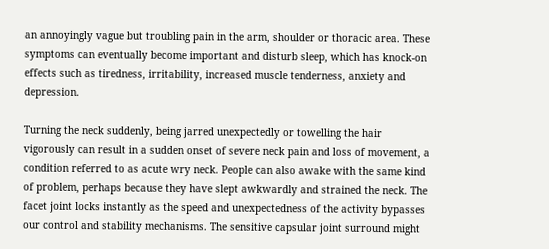an annoyingly vague but troubling pain in the arm, shoulder or thoracic area. These symptoms can eventually become important and disturb sleep, which has knock-on effects such as tiredness, irritability, increased muscle tenderness, anxiety and depression.

Turning the neck suddenly, being jarred unexpectedly or towelling the hair vigorously can result in a sudden onset of severe neck pain and loss of movement, a condition referred to as acute wry neck. People can also awake with the same kind of problem, perhaps because they have slept awkwardly and strained the neck. The facet joint locks instantly as the speed and unexpectedness of the activity bypasses our control and stability mechanisms. The sensitive capsular joint surround might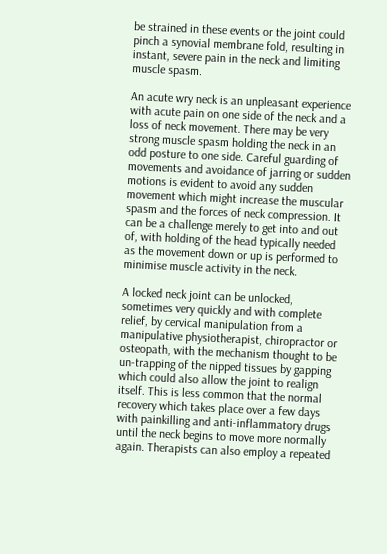be strained in these events or the joint could pinch a synovial membrane fold, resulting in instant, severe pain in the neck and limiting muscle spasm.

An acute wry neck is an unpleasant experience with acute pain on one side of the neck and a loss of neck movement. There may be very strong muscle spasm holding the neck in an odd posture to one side. Careful guarding of movements and avoidance of jarring or sudden motions is evident to avoid any sudden movement which might increase the muscular spasm and the forces of neck compression. It can be a challenge merely to get into and out of, with holding of the head typically needed as the movement down or up is performed to minimise muscle activity in the neck.

A locked neck joint can be unlocked, sometimes very quickly and with complete relief, by cervical manipulation from a manipulative physiotherapist, chiropractor or osteopath, with the mechanism thought to be un-trapping of the nipped tissues by gapping which could also allow the joint to realign itself. This is less common that the normal recovery which takes place over a few days with painkilling and anti-inflammatory drugs until the neck begins to move more normally again. Therapists can also employ a repeated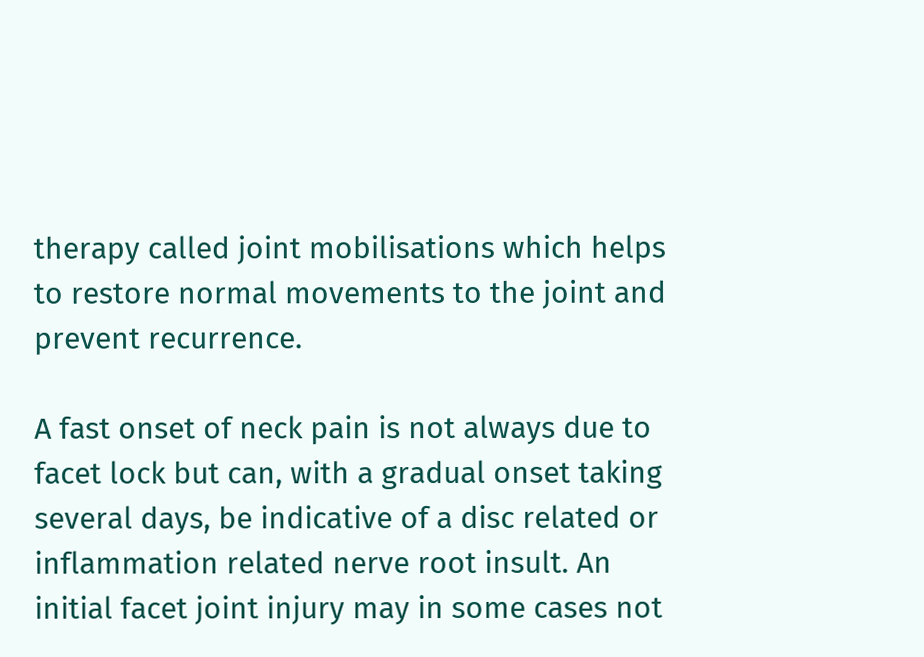therapy called joint mobilisations which helps to restore normal movements to the joint and prevent recurrence.

A fast onset of neck pain is not always due to facet lock but can, with a gradual onset taking several days, be indicative of a disc related or inflammation related nerve root insult. An initial facet joint injury may in some cases not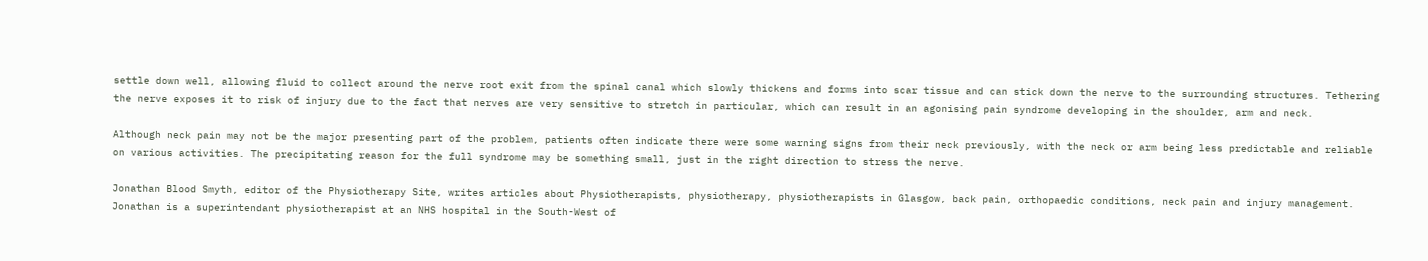settle down well, allowing fluid to collect around the nerve root exit from the spinal canal which slowly thickens and forms into scar tissue and can stick down the nerve to the surrounding structures. Tethering the nerve exposes it to risk of injury due to the fact that nerves are very sensitive to stretch in particular, which can result in an agonising pain syndrome developing in the shoulder, arm and neck.

Although neck pain may not be the major presenting part of the problem, patients often indicate there were some warning signs from their neck previously, with the neck or arm being less predictable and reliable on various activities. The precipitating reason for the full syndrome may be something small, just in the right direction to stress the nerve.

Jonathan Blood Smyth, editor of the Physiotherapy Site, writes articles about Physiotherapists, physiotherapy, physiotherapists in Glasgow, back pain, orthopaedic conditions, neck pain and injury management. Jonathan is a superintendant physiotherapist at an NHS hospital in the South-West of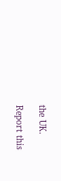the UK.

Report this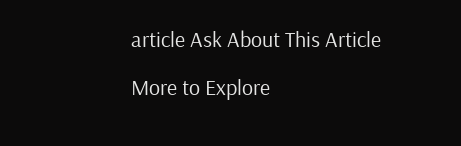article Ask About This Article

More to Explore